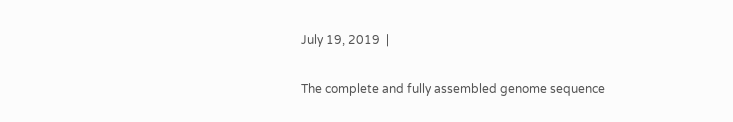July 19, 2019  |

The complete and fully assembled genome sequence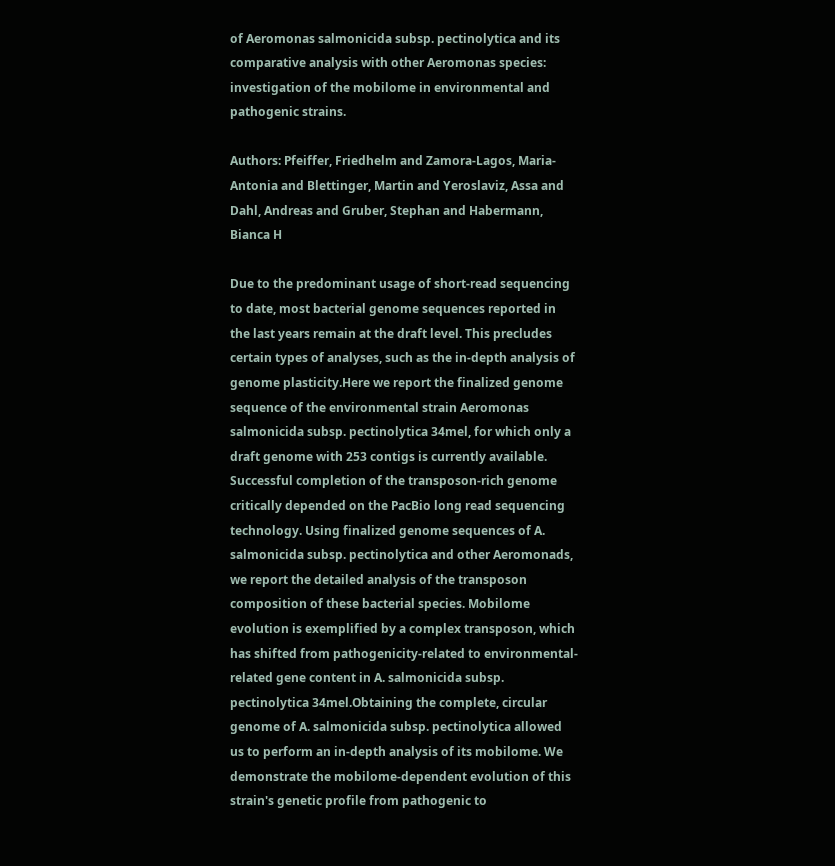of Aeromonas salmonicida subsp. pectinolytica and its comparative analysis with other Aeromonas species: investigation of the mobilome in environmental and pathogenic strains.

Authors: Pfeiffer, Friedhelm and Zamora-Lagos, Maria-Antonia and Blettinger, Martin and Yeroslaviz, Assa and Dahl, Andreas and Gruber, Stephan and Habermann, Bianca H

Due to the predominant usage of short-read sequencing to date, most bacterial genome sequences reported in the last years remain at the draft level. This precludes certain types of analyses, such as the in-depth analysis of genome plasticity.Here we report the finalized genome sequence of the environmental strain Aeromonas salmonicida subsp. pectinolytica 34mel, for which only a draft genome with 253 contigs is currently available. Successful completion of the transposon-rich genome critically depended on the PacBio long read sequencing technology. Using finalized genome sequences of A. salmonicida subsp. pectinolytica and other Aeromonads, we report the detailed analysis of the transposon composition of these bacterial species. Mobilome evolution is exemplified by a complex transposon, which has shifted from pathogenicity-related to environmental-related gene content in A. salmonicida subsp. pectinolytica 34mel.Obtaining the complete, circular genome of A. salmonicida subsp. pectinolytica allowed us to perform an in-depth analysis of its mobilome. We demonstrate the mobilome-dependent evolution of this strain's genetic profile from pathogenic to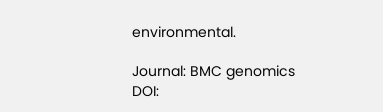environmental.

Journal: BMC genomics
DOI: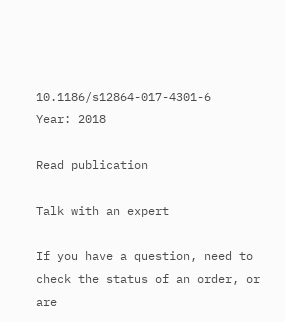10.1186/s12864-017-4301-6
Year: 2018

Read publication

Talk with an expert

If you have a question, need to check the status of an order, or are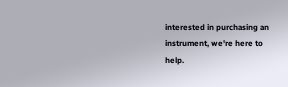interested in purchasing an instrument, we're here to help.